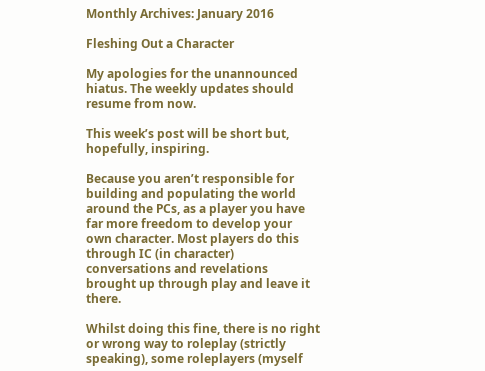Monthly Archives: January 2016

Fleshing Out a Character

My apologies for the unannounced hiatus. The weekly updates should resume from now.

This week’s post will be short but, hopefully, inspiring.

Because you aren’t responsible for building and populating the world around the PCs, as a player you have far more freedom to develop your own character. Most players do this through IC (in character) conversations and revelations brought up through play and leave it there.

Whilst doing this fine, there is no right or wrong way to roleplay (strictly speaking), some roleplayers (myself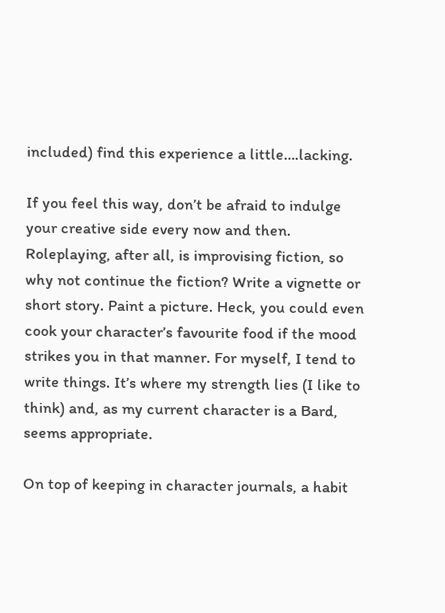included) find this experience a little….lacking.

If you feel this way, don’t be afraid to indulge your creative side every now and then.  Roleplaying, after all, is improvising fiction, so why not continue the fiction? Write a vignette or short story. Paint a picture. Heck, you could even cook your character’s favourite food if the mood strikes you in that manner. For myself, I tend to write things. It’s where my strength lies (I like to think) and, as my current character is a Bard, seems appropriate.

On top of keeping in character journals, a habit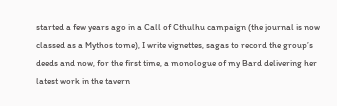started a few years ago in a Call of Cthulhu campaign (the journal is now classed as a Mythos tome), I write vignettes, sagas to record the group’s deeds and now, for the first time, a monologue of my Bard delivering her latest work in the tavern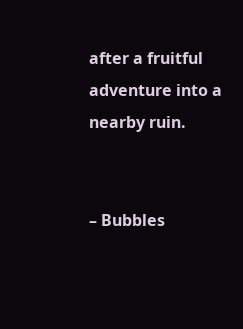after a fruitful adventure into a nearby ruin.


– Bubbles